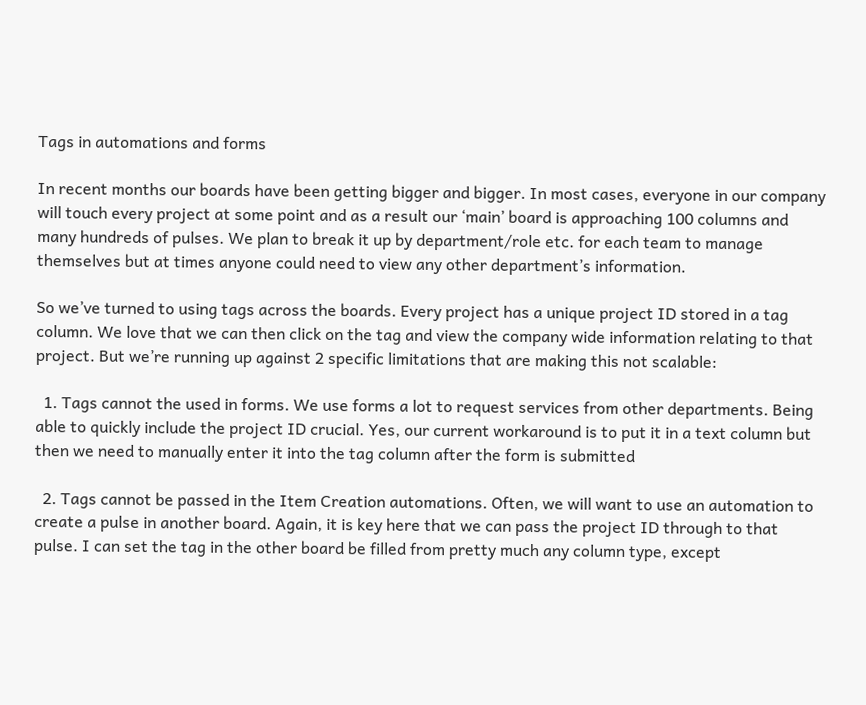Tags in automations and forms

In recent months our boards have been getting bigger and bigger. In most cases, everyone in our company will touch every project at some point and as a result our ‘main’ board is approaching 100 columns and many hundreds of pulses. We plan to break it up by department/role etc. for each team to manage themselves but at times anyone could need to view any other department’s information.

So we’ve turned to using tags across the boards. Every project has a unique project ID stored in a tag column. We love that we can then click on the tag and view the company wide information relating to that project. But we’re running up against 2 specific limitations that are making this not scalable:

  1. Tags cannot the used in forms. We use forms a lot to request services from other departments. Being able to quickly include the project ID crucial. Yes, our current workaround is to put it in a text column but then we need to manually enter it into the tag column after the form is submitted

  2. Tags cannot be passed in the Item Creation automations. Often, we will want to use an automation to create a pulse in another board. Again, it is key here that we can pass the project ID through to that pulse. I can set the tag in the other board be filled from pretty much any column type, except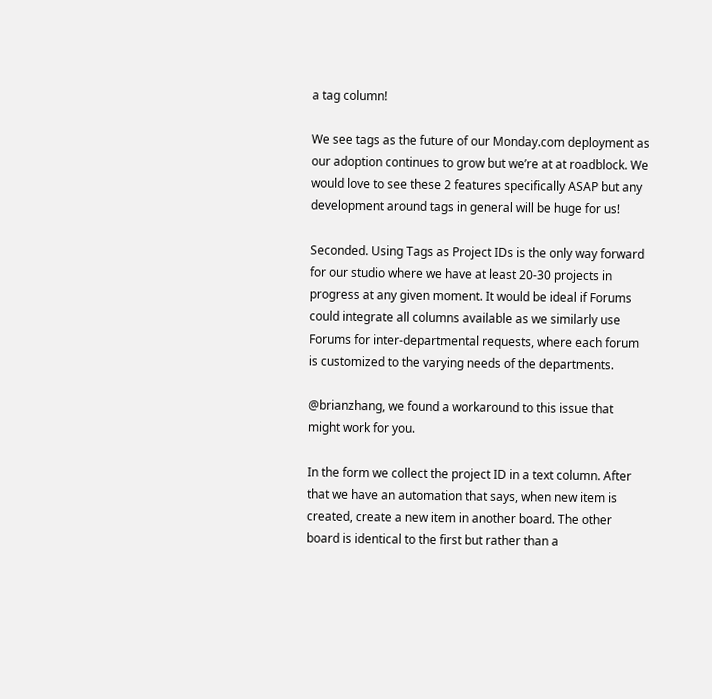a tag column!

We see tags as the future of our Monday.com deployment as our adoption continues to grow but we’re at at roadblock. We would love to see these 2 features specifically ASAP but any development around tags in general will be huge for us!

Seconded. Using Tags as Project IDs is the only way forward for our studio where we have at least 20-30 projects in progress at any given moment. It would be ideal if Forums could integrate all columns available as we similarly use Forums for inter-departmental requests, where each forum is customized to the varying needs of the departments.

@brianzhang, we found a workaround to this issue that might work for you.

In the form we collect the project ID in a text column. After that we have an automation that says, when new item is created, create a new item in another board. The other board is identical to the first but rather than a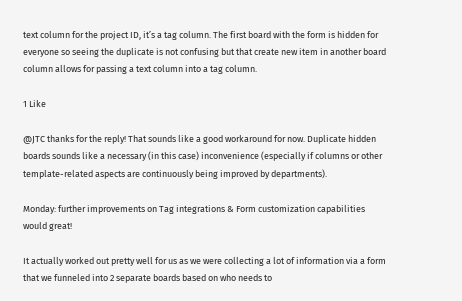text column for the project ID, it’s a tag column. The first board with the form is hidden for everyone so seeing the duplicate is not confusing but that create new item in another board column allows for passing a text column into a tag column.

1 Like

@JTC thanks for the reply! That sounds like a good workaround for now. Duplicate hidden boards sounds like a necessary (in this case) inconvenience (especially if columns or other template-related aspects are continuously being improved by departments).

Monday: further improvements on Tag integrations & Form customization capabilities would great!

It actually worked out pretty well for us as we were collecting a lot of information via a form that we funneled into 2 separate boards based on who needs to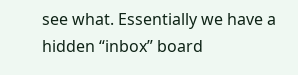see what. Essentially we have a hidden “inbox” board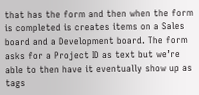that has the form and then when the form is completed is creates items on a Sales board and a Development board. The form asks for a Project ID as text but we’re able to then have it eventually show up as tags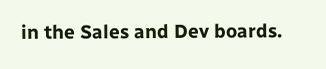in the Sales and Dev boards.